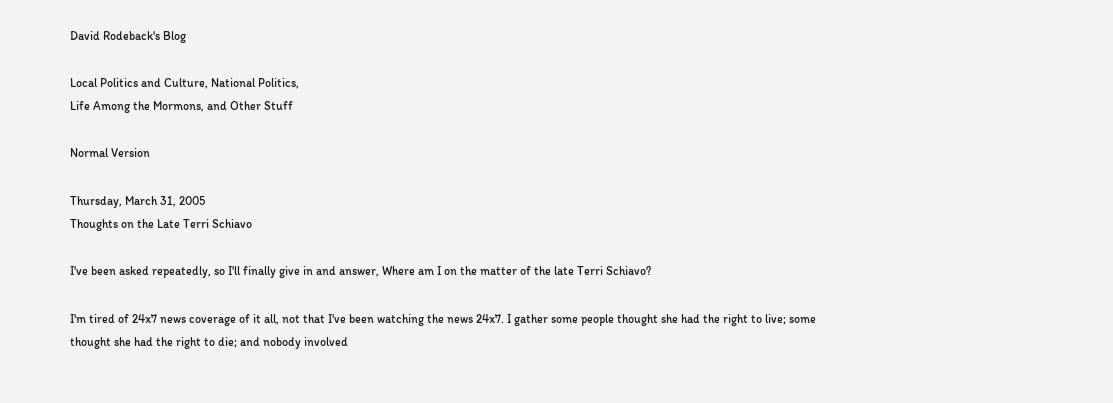David Rodeback's Blog

Local Politics and Culture, National Politics,
Life Among the Mormons, and Other Stuff

Normal Version

Thursday, March 31, 2005
Thoughts on the Late Terri Schiavo

I've been asked repeatedly, so I'll finally give in and answer, Where am I on the matter of the late Terri Schiavo?

I'm tired of 24x7 news coverage of it all, not that I've been watching the news 24x7. I gather some people thought she had the right to live; some thought she had the right to die; and nobody involved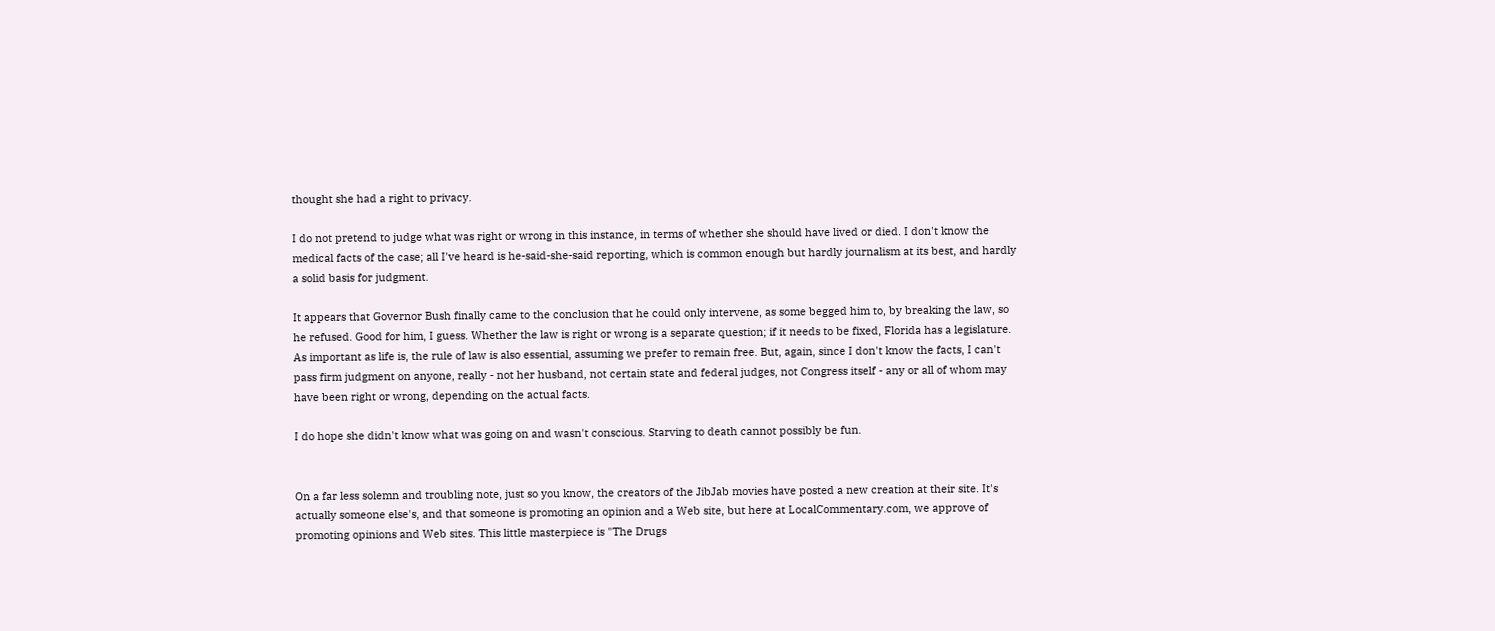thought she had a right to privacy.

I do not pretend to judge what was right or wrong in this instance, in terms of whether she should have lived or died. I don't know the medical facts of the case; all I've heard is he-said-she-said reporting, which is common enough but hardly journalism at its best, and hardly a solid basis for judgment.

It appears that Governor Bush finally came to the conclusion that he could only intervene, as some begged him to, by breaking the law, so he refused. Good for him, I guess. Whether the law is right or wrong is a separate question; if it needs to be fixed, Florida has a legislature. As important as life is, the rule of law is also essential, assuming we prefer to remain free. But, again, since I don't know the facts, I can't pass firm judgment on anyone, really - not her husband, not certain state and federal judges, not Congress itself - any or all of whom may have been right or wrong, depending on the actual facts.

I do hope she didn't know what was going on and wasn't conscious. Starving to death cannot possibly be fun.


On a far less solemn and troubling note, just so you know, the creators of the JibJab movies have posted a new creation at their site. It's actually someone else's, and that someone is promoting an opinion and a Web site, but here at LocalCommentary.com, we approve of promoting opinions and Web sites. This little masterpiece is "The Drugs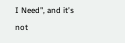I Need", and it's not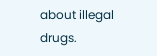about illegal drugs.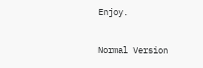Enjoy.

Normal Version